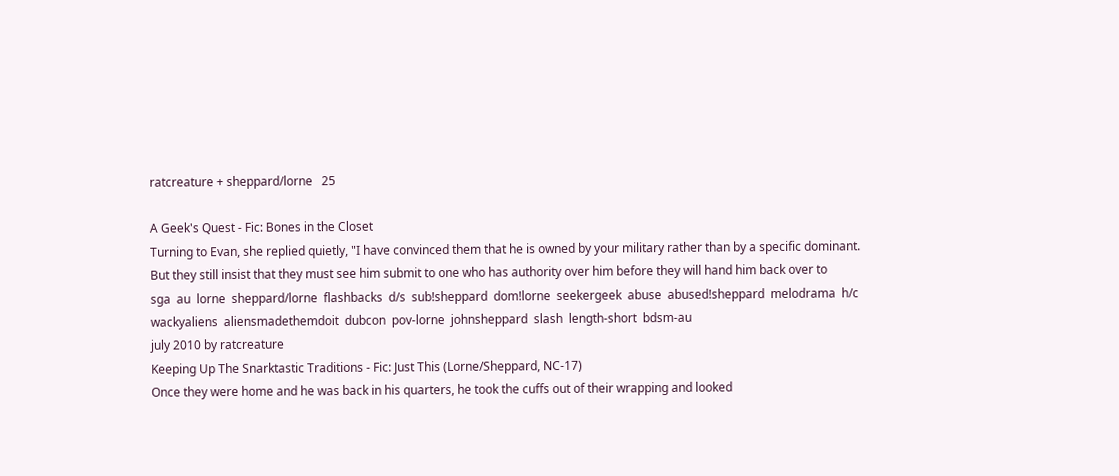ratcreature + sheppard/lorne   25

A Geek's Quest - Fic: Bones in the Closet
Turning to Evan, she replied quietly, "I have convinced them that he is owned by your military rather than by a specific dominant. But they still insist that they must see him submit to one who has authority over him before they will hand him back over to
sga  au  lorne  sheppard/lorne  flashbacks  d/s  sub!sheppard  dom!lorne  seekergeek  abuse  abused!sheppard  melodrama  h/c  wackyaliens  aliensmadethemdoit  dubcon  pov-lorne  johnsheppard  slash  length-short  bdsm-au
july 2010 by ratcreature
Keeping Up The Snarktastic Traditions - Fic: Just This (Lorne/Sheppard, NC-17)
Once they were home and he was back in his quarters, he took the cuffs out of their wrapping and looked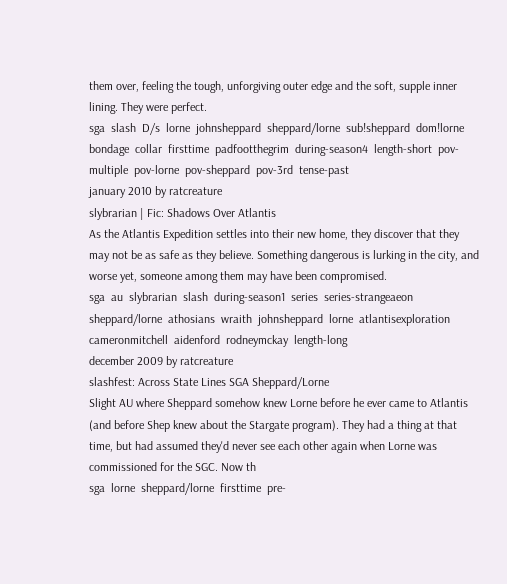them over, feeling the tough, unforgiving outer edge and the soft, supple inner lining. They were perfect.
sga  slash  D/s  lorne  johnsheppard  sheppard/lorne  sub!sheppard  dom!lorne  bondage  collar  firsttime  padfootthegrim  during-season4  length-short  pov-multiple  pov-lorne  pov-sheppard  pov-3rd  tense-past
january 2010 by ratcreature
slybrarian | Fic: Shadows Over Atlantis
As the Atlantis Expedition settles into their new home, they discover that they may not be as safe as they believe. Something dangerous is lurking in the city, and worse yet, someone among them may have been compromised.
sga  au  slybrarian  slash  during-season1  series  series-strangeaeon  sheppard/lorne  athosians  wraith  johnsheppard  lorne  atlantisexploration  cameronmitchell  aidenford  rodneymckay  length-long
december 2009 by ratcreature
slashfest: Across State Lines SGA Sheppard/Lorne
Slight AU where Sheppard somehow knew Lorne before he ever came to Atlantis (and before Shep knew about the Stargate program). They had a thing at that time, but had assumed they'd never see each other again when Lorne was commissioned for the SGC. Now th
sga  lorne  sheppard/lorne  firsttime  pre-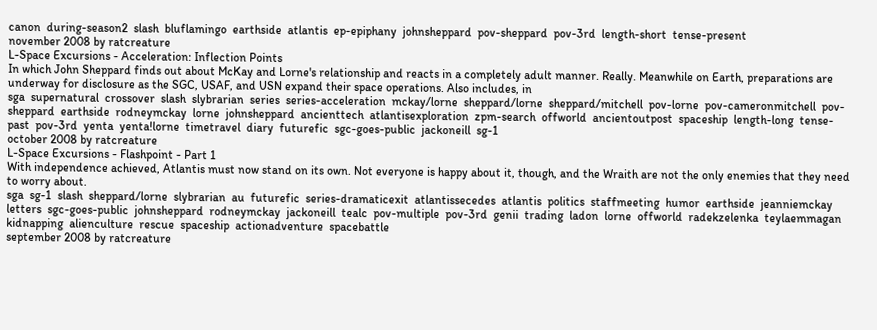canon  during-season2  slash  bluflamingo  earthside  atlantis  ep-epiphany  johnsheppard  pov-sheppard  pov-3rd  length-short  tense-present
november 2008 by ratcreature
L-Space Excursions - Acceleration: Inflection Points
In which John Sheppard finds out about McKay and Lorne's relationship and reacts in a completely adult manner. Really. Meanwhile on Earth, preparations are underway for disclosure as the SGC, USAF, and USN expand their space operations. Also includes, in
sga  supernatural  crossover  slash  slybrarian  series  series-acceleration  mckay/lorne  sheppard/lorne  sheppard/mitchell  pov-lorne  pov-cameronmitchell  pov-sheppard  earthside  rodneymckay  lorne  johnsheppard  ancienttech  atlantisexploration  zpm-search  offworld  ancientoutpost  spaceship  length-long  tense-past  pov-3rd  yenta  yenta!lorne  timetravel  diary  futurefic  sgc-goes-public  jackoneill  sg-1
october 2008 by ratcreature
L-Space Excursions - Flashpoint - Part 1
With independence achieved, Atlantis must now stand on its own. Not everyone is happy about it, though, and the Wraith are not the only enemies that they need to worry about.
sga  sg-1  slash  sheppard/lorne  slybrarian  au  futurefic  series-dramaticexit  atlantissecedes  atlantis  politics  staffmeeting  humor  earthside  jeanniemckay  letters  sgc-goes-public  johnsheppard  rodneymckay  jackoneill  tealc  pov-multiple  pov-3rd  genii  trading  ladon  lorne  offworld  radekzelenka  teylaemmagan  kidnapping  alienculture  rescue  spaceship  actionadventure  spacebattle
september 2008 by ratcreature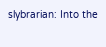slybrarian: Into the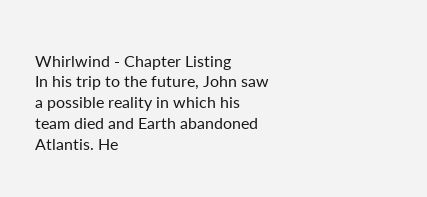Whirlwind - Chapter Listing
In his trip to the future, John saw a possible reality in which his team died and Earth abandoned Atlantis. He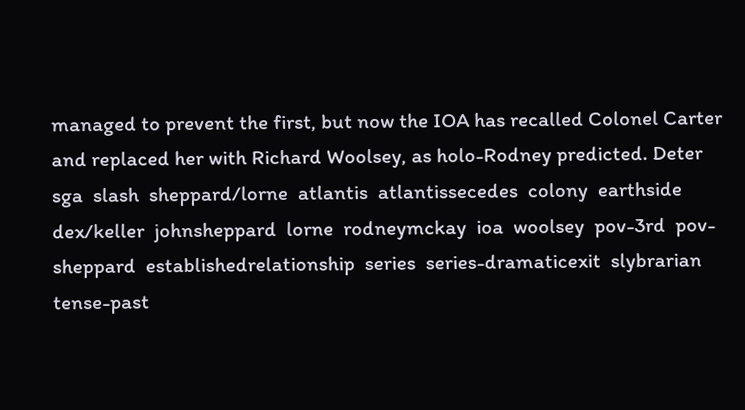managed to prevent the first, but now the IOA has recalled Colonel Carter and replaced her with Richard Woolsey, as holo-Rodney predicted. Deter
sga  slash  sheppard/lorne  atlantis  atlantissecedes  colony  earthside  dex/keller  johnsheppard  lorne  rodneymckay  ioa  woolsey  pov-3rd  pov-sheppard  establishedrelationship  series  series-dramaticexit  slybrarian  tense-past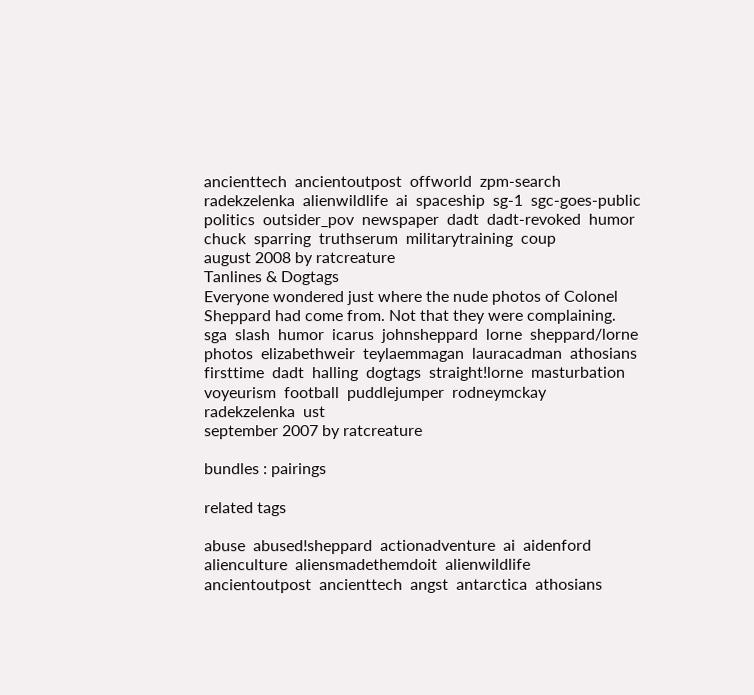ancienttech  ancientoutpost  offworld  zpm-search  radekzelenka  alienwildlife  ai  spaceship  sg-1  sgc-goes-public  politics  outsider_pov  newspaper  dadt  dadt-revoked  humor  chuck  sparring  truthserum  militarytraining  coup
august 2008 by ratcreature
Tanlines & Dogtags
Everyone wondered just where the nude photos of Colonel Sheppard had come from. Not that they were complaining.
sga  slash  humor  icarus  johnsheppard  lorne  sheppard/lorne  photos  elizabethweir  teylaemmagan  lauracadman  athosians  firsttime  dadt  halling  dogtags  straight!lorne  masturbation  voyeurism  football  puddlejumper  rodneymckay  radekzelenka  ust
september 2007 by ratcreature

bundles : pairings

related tags

abuse  abused!sheppard  actionadventure  ai  aidenford  alienculture  aliensmadethemdoit  alienwildlife  ancientoutpost  ancienttech  angst  antarctica  athosians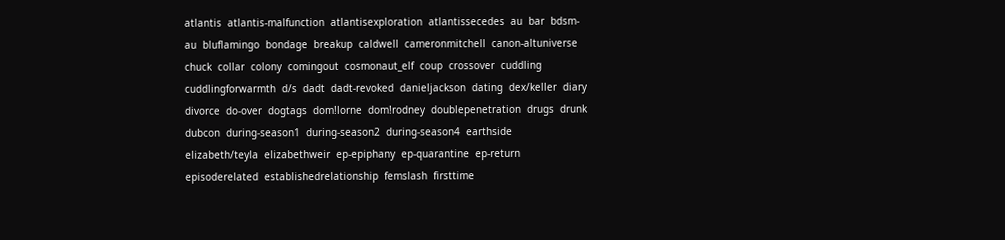atlantis  atlantis-malfunction  atlantisexploration  atlantissecedes  au  bar  bdsm-au  bluflamingo  bondage  breakup  caldwell  cameronmitchell  canon-altuniverse  chuck  collar  colony  comingout  cosmonaut_elf  coup  crossover  cuddling  cuddlingforwarmth  d/s  dadt  dadt-revoked  danieljackson  dating  dex/keller  diary  divorce  do-over  dogtags  dom!lorne  dom!rodney  doublepenetration  drugs  drunk  dubcon  during-season1  during-season2  during-season4  earthside  elizabeth/teyla  elizabethweir  ep-epiphany  ep-quarantine  ep-return  episoderelated  establishedrelationship  femslash  firsttime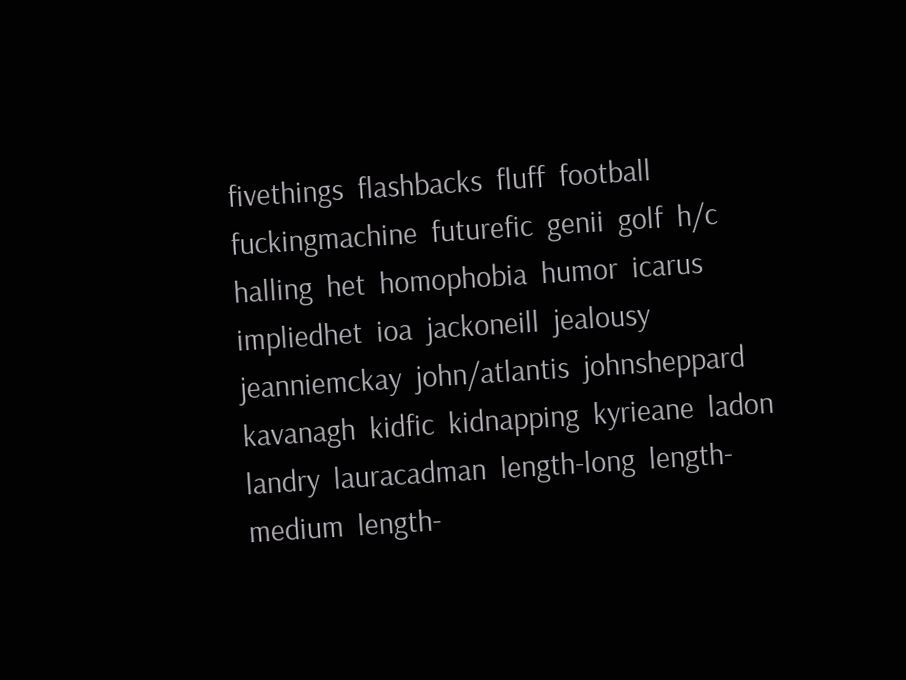fivethings  flashbacks  fluff  football  fuckingmachine  futurefic  genii  golf  h/c  halling  het  homophobia  humor  icarus  impliedhet  ioa  jackoneill  jealousy  jeanniemckay  john/atlantis  johnsheppard  kavanagh  kidfic  kidnapping  kyrieane  ladon  landry  lauracadman  length-long  length-medium  length-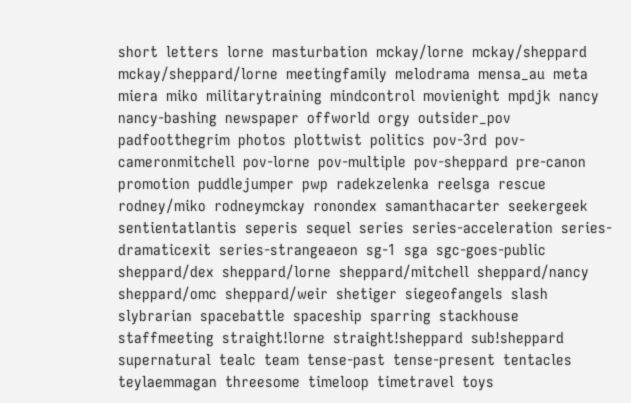short  letters  lorne  masturbation  mckay/lorne  mckay/sheppard  mckay/sheppard/lorne  meetingfamily  melodrama  mensa_au  meta  miera  miko  militarytraining  mindcontrol  movienight  mpdjk  nancy  nancy-bashing  newspaper  offworld  orgy  outsider_pov  padfootthegrim  photos  plottwist  politics  pov-3rd  pov-cameronmitchell  pov-lorne  pov-multiple  pov-sheppard  pre-canon  promotion  puddlejumper  pwp  radekzelenka  reelsga  rescue  rodney/miko  rodneymckay  ronondex  samanthacarter  seekergeek  sentientatlantis  seperis  sequel  series  series-acceleration  series-dramaticexit  series-strangeaeon  sg-1  sga  sgc-goes-public  sheppard/dex  sheppard/lorne  sheppard/mitchell  sheppard/nancy  sheppard/omc  sheppard/weir  shetiger  siegeofangels  slash  slybrarian  spacebattle  spaceship  sparring  stackhouse  staffmeeting  straight!lorne  straight!sheppard  sub!sheppard  supernatural  tealc  team  tense-past  tense-present  tentacles  teylaemmagan  threesome  timeloop  timetravel  toys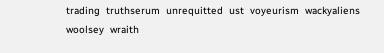trading  truthserum  unrequitted  ust  voyeurism  wackyaliens  woolsey  wraith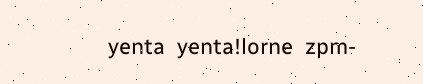yenta  yenta!lorne  zpm-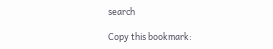search

Copy this bookmark: